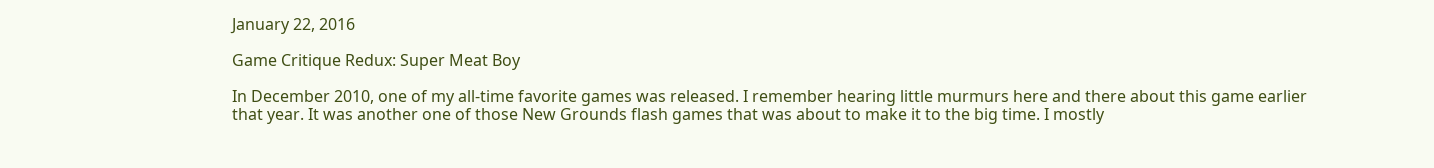January 22, 2016

Game Critique Redux: Super Meat Boy

In December 2010, one of my all-time favorite games was released. I remember hearing little murmurs here and there about this game earlier that year. It was another one of those New Grounds flash games that was about to make it to the big time. I mostly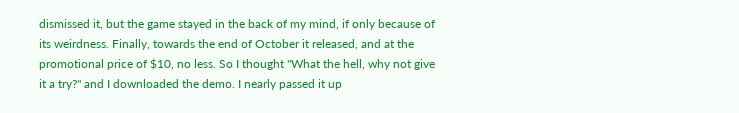dismissed it, but the game stayed in the back of my mind, if only because of its weirdness. Finally, towards the end of October it released, and at the promotional price of $10, no less. So I thought "What the hell, why not give it a try?" and I downloaded the demo. I nearly passed it up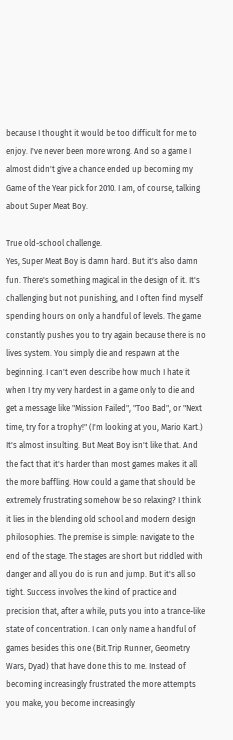because I thought it would be too difficult for me to enjoy. I've never been more wrong. And so a game I almost didn't give a chance ended up becoming my Game of the Year pick for 2010. I am, of course, talking about Super Meat Boy.

True old-school challenge.
Yes, Super Meat Boy is damn hard. But it's also damn fun. There's something magical in the design of it. It's challenging but not punishing, and I often find myself spending hours on only a handful of levels. The game constantly pushes you to try again because there is no lives system. You simply die and respawn at the beginning. I can't even describe how much I hate it when I try my very hardest in a game only to die and get a message like "Mission Failed", "Too Bad", or "Next time, try for a trophy!" (I'm looking at you, Mario Kart.) It's almost insulting. But Meat Boy isn't like that. And the fact that it's harder than most games makes it all the more baffling. How could a game that should be extremely frustrating somehow be so relaxing? I think it lies in the blending old school and modern design philosophies. The premise is simple: navigate to the end of the stage. The stages are short but riddled with danger and all you do is run and jump. But it's all so tight. Success involves the kind of practice and precision that, after a while, puts you into a trance-like state of concentration. I can only name a handful of games besides this one (Bit.Trip Runner, Geometry Wars, Dyad) that have done this to me. Instead of becoming increasingly frustrated the more attempts you make, you become increasingly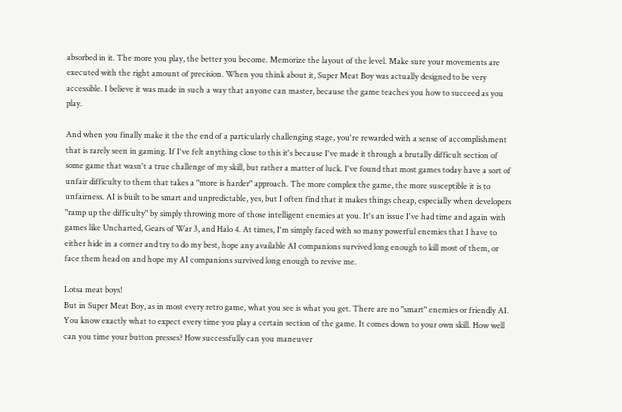absorbed in it. The more you play, the better you become. Memorize the layout of the level. Make sure your movements are executed with the right amount of precision. When you think about it, Super Meat Boy was actually designed to be very accessible. I believe it was made in such a way that anyone can master, because the game teaches you how to succeed as you play.

And when you finally make it the the end of a particularly challenging stage, you're rewarded with a sense of accomplishment that is rarely seen in gaming. If I've felt anything close to this it's because I've made it through a brutally difficult section of some game that wasn't a true challenge of my skill, but rather a matter of luck. I've found that most games today have a sort of unfair difficulty to them that takes a "more is harder" approach. The more complex the game, the more susceptible it is to unfairness. AI is built to be smart and unpredictable, yes, but I often find that it makes things cheap, especially when developers "ramp up the difficulty" by simply throwing more of those intelligent enemies at you. It's an issue I've had time and again with games like Uncharted, Gears of War 3, and Halo 4. At times, I'm simply faced with so many powerful enemies that I have to either hide in a corner and try to do my best, hope any available AI companions survived long enough to kill most of them, or face them head on and hope my AI companions survived long enough to revive me.

Lotsa meat boys!
But in Super Meat Boy, as in most every retro game, what you see is what you get. There are no "smart" enemies or friendly AI. You know exactly what to expect every time you play a certain section of the game. It comes down to your own skill. How well can you time your button presses? How successfully can you maneuver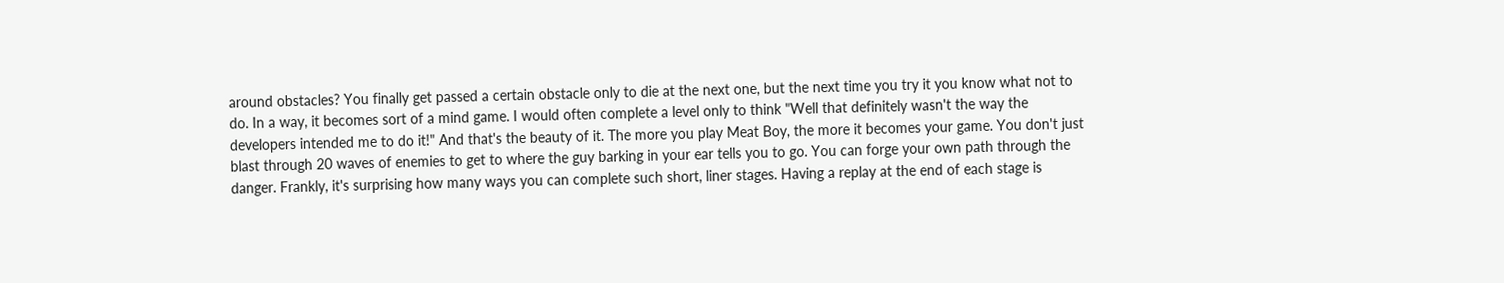around obstacles? You finally get passed a certain obstacle only to die at the next one, but the next time you try it you know what not to do. In a way, it becomes sort of a mind game. I would often complete a level only to think "Well that definitely wasn't the way the developers intended me to do it!" And that's the beauty of it. The more you play Meat Boy, the more it becomes your game. You don't just blast through 20 waves of enemies to get to where the guy barking in your ear tells you to go. You can forge your own path through the danger. Frankly, it's surprising how many ways you can complete such short, liner stages. Having a replay at the end of each stage is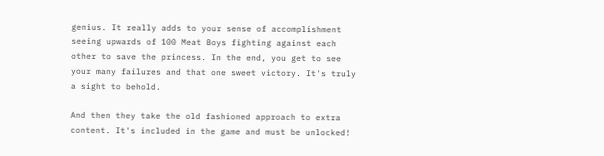genius. It really adds to your sense of accomplishment seeing upwards of 100 Meat Boys fighting against each other to save the princess. In the end, you get to see your many failures and that one sweet victory. It's truly a sight to behold.

And then they take the old fashioned approach to extra content. It's included in the game and must be unlocked!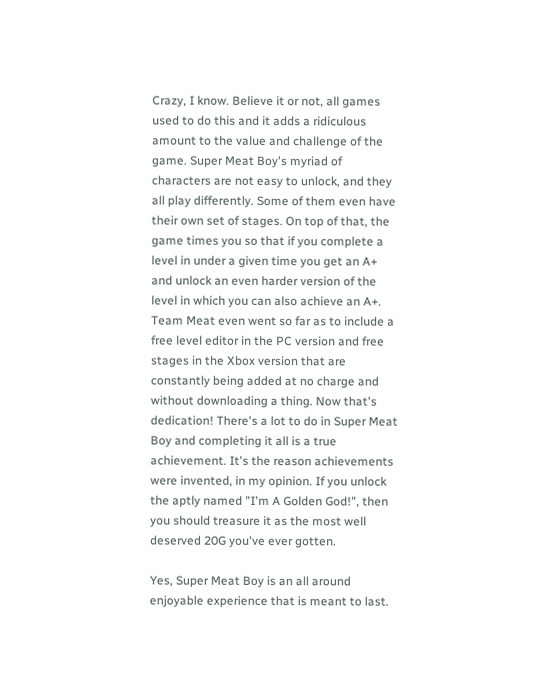Crazy, I know. Believe it or not, all games used to do this and it adds a ridiculous amount to the value and challenge of the game. Super Meat Boy's myriad of characters are not easy to unlock, and they all play differently. Some of them even have their own set of stages. On top of that, the game times you so that if you complete a level in under a given time you get an A+ and unlock an even harder version of the level in which you can also achieve an A+. Team Meat even went so far as to include a free level editor in the PC version and free stages in the Xbox version that are constantly being added at no charge and without downloading a thing. Now that's dedication! There's a lot to do in Super Meat Boy and completing it all is a true achievement. It's the reason achievements were invented, in my opinion. If you unlock the aptly named "I'm A Golden God!", then you should treasure it as the most well deserved 20G you've ever gotten.

Yes, Super Meat Boy is an all around enjoyable experience that is meant to last.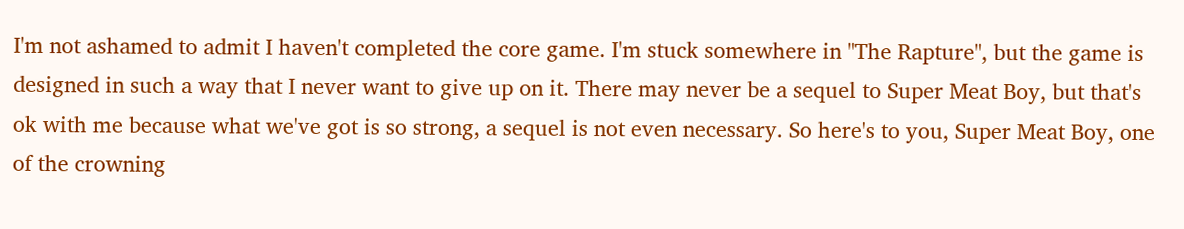I'm not ashamed to admit I haven't completed the core game. I'm stuck somewhere in "The Rapture", but the game is designed in such a way that I never want to give up on it. There may never be a sequel to Super Meat Boy, but that's ok with me because what we've got is so strong, a sequel is not even necessary. So here's to you, Super Meat Boy, one of the crowning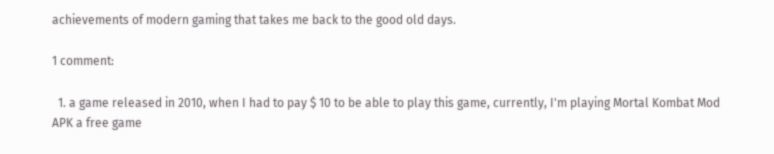achievements of modern gaming that takes me back to the good old days.

1 comment:

  1. a game released in 2010, when I had to pay $ 10 to be able to play this game, currently, I'm playing Mortal Kombat Mod APK a free game